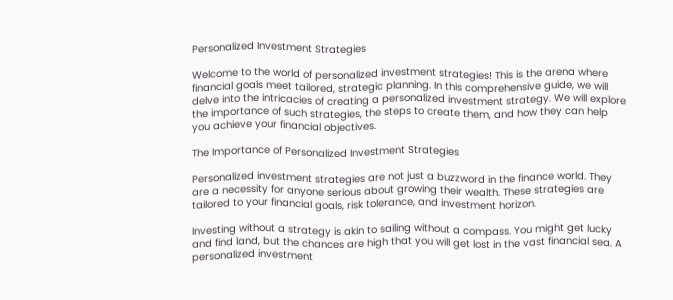Personalized Investment Strategies

Welcome to the world of personalized investment strategies! This is the arena where financial goals meet tailored, strategic planning. In this comprehensive guide, we will delve into the intricacies of creating a personalized investment strategy. We will explore the importance of such strategies, the steps to create them, and how they can help you achieve your financial objectives.

The Importance of Personalized Investment Strategies

Personalized investment strategies are not just a buzzword in the finance world. They are a necessity for anyone serious about growing their wealth. These strategies are tailored to your financial goals, risk tolerance, and investment horizon.

Investing without a strategy is akin to sailing without a compass. You might get lucky and find land, but the chances are high that you will get lost in the vast financial sea. A personalized investment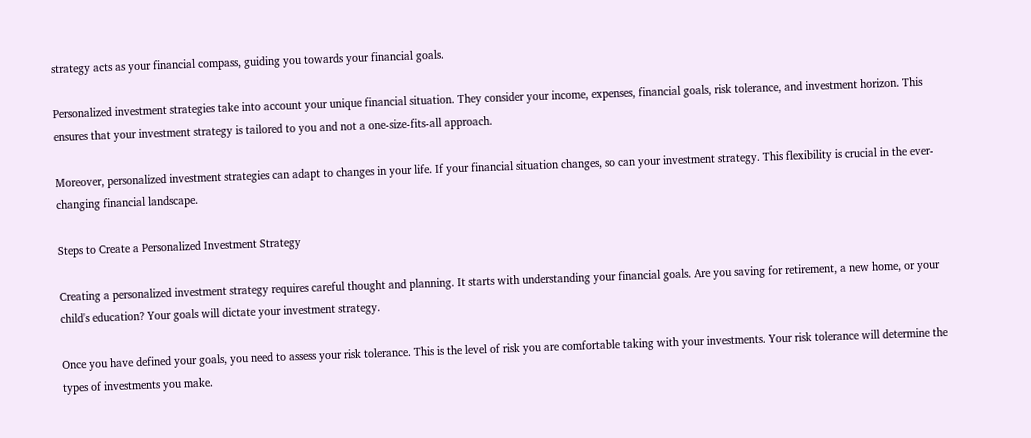strategy acts as your financial compass, guiding you towards your financial goals.

Personalized investment strategies take into account your unique financial situation. They consider your income, expenses, financial goals, risk tolerance, and investment horizon. This ensures that your investment strategy is tailored to you and not a one-size-fits-all approach.

Moreover, personalized investment strategies can adapt to changes in your life. If your financial situation changes, so can your investment strategy. This flexibility is crucial in the ever-changing financial landscape.

Steps to Create a Personalized Investment Strategy

Creating a personalized investment strategy requires careful thought and planning. It starts with understanding your financial goals. Are you saving for retirement, a new home, or your child's education? Your goals will dictate your investment strategy.

Once you have defined your goals, you need to assess your risk tolerance. This is the level of risk you are comfortable taking with your investments. Your risk tolerance will determine the types of investments you make.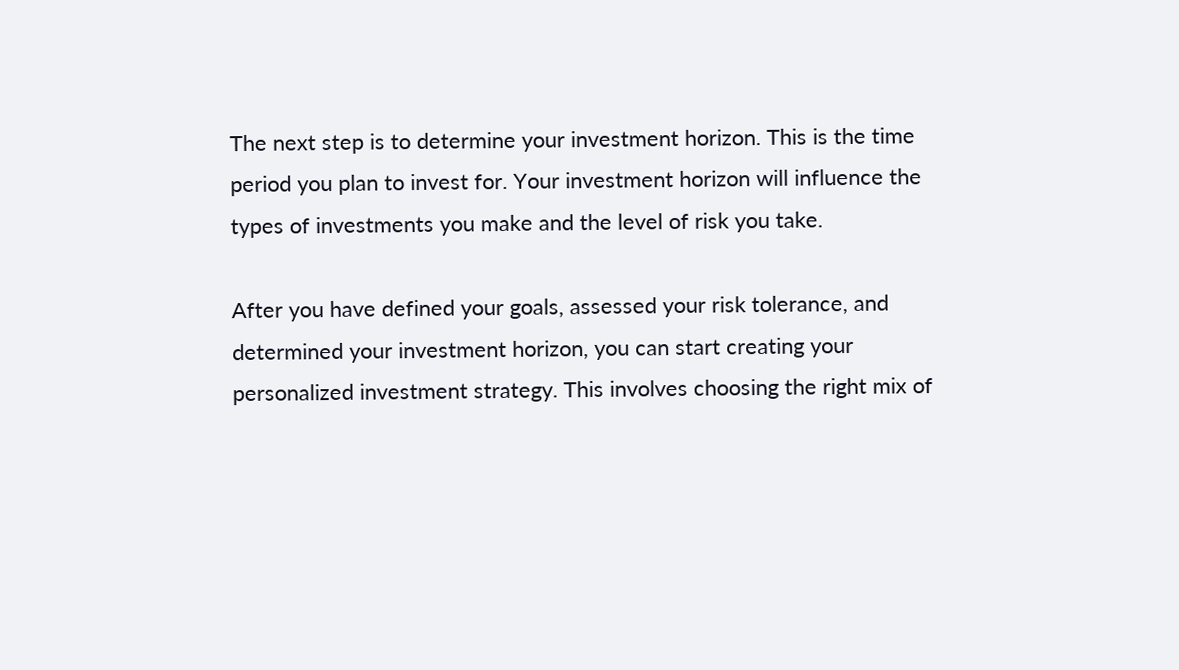The next step is to determine your investment horizon. This is the time period you plan to invest for. Your investment horizon will influence the types of investments you make and the level of risk you take.

After you have defined your goals, assessed your risk tolerance, and determined your investment horizon, you can start creating your personalized investment strategy. This involves choosing the right mix of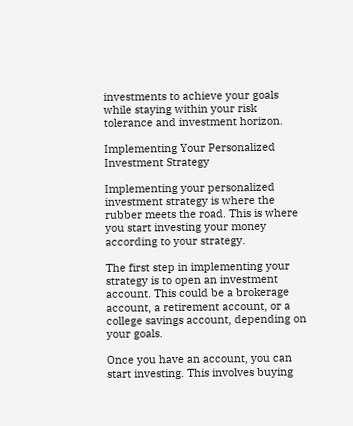investments to achieve your goals while staying within your risk tolerance and investment horizon.

Implementing Your Personalized Investment Strategy

Implementing your personalized investment strategy is where the rubber meets the road. This is where you start investing your money according to your strategy.

The first step in implementing your strategy is to open an investment account. This could be a brokerage account, a retirement account, or a college savings account, depending on your goals.

Once you have an account, you can start investing. This involves buying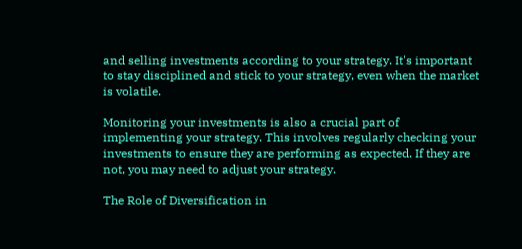and selling investments according to your strategy. It's important to stay disciplined and stick to your strategy, even when the market is volatile.

Monitoring your investments is also a crucial part of implementing your strategy. This involves regularly checking your investments to ensure they are performing as expected. If they are not, you may need to adjust your strategy.

The Role of Diversification in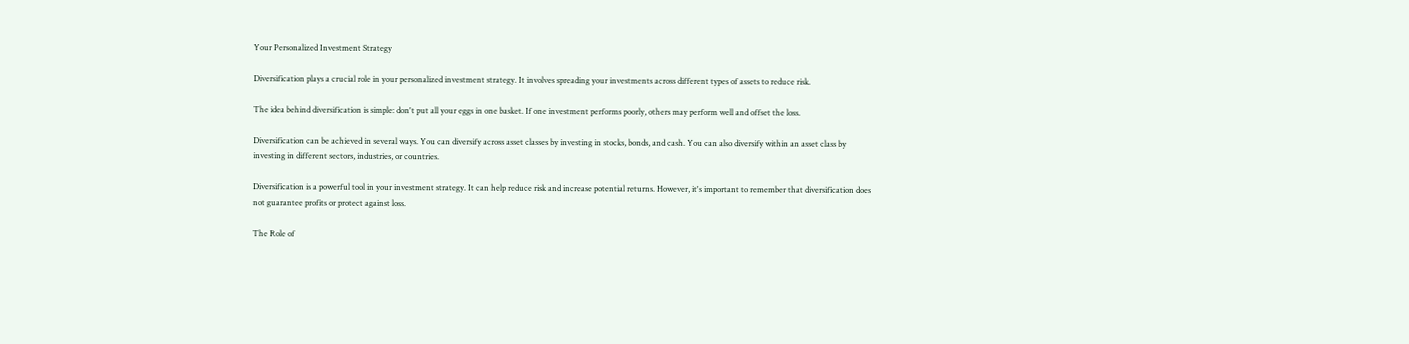Your Personalized Investment Strategy

Diversification plays a crucial role in your personalized investment strategy. It involves spreading your investments across different types of assets to reduce risk.

The idea behind diversification is simple: don't put all your eggs in one basket. If one investment performs poorly, others may perform well and offset the loss.

Diversification can be achieved in several ways. You can diversify across asset classes by investing in stocks, bonds, and cash. You can also diversify within an asset class by investing in different sectors, industries, or countries.

Diversification is a powerful tool in your investment strategy. It can help reduce risk and increase potential returns. However, it's important to remember that diversification does not guarantee profits or protect against loss.

The Role of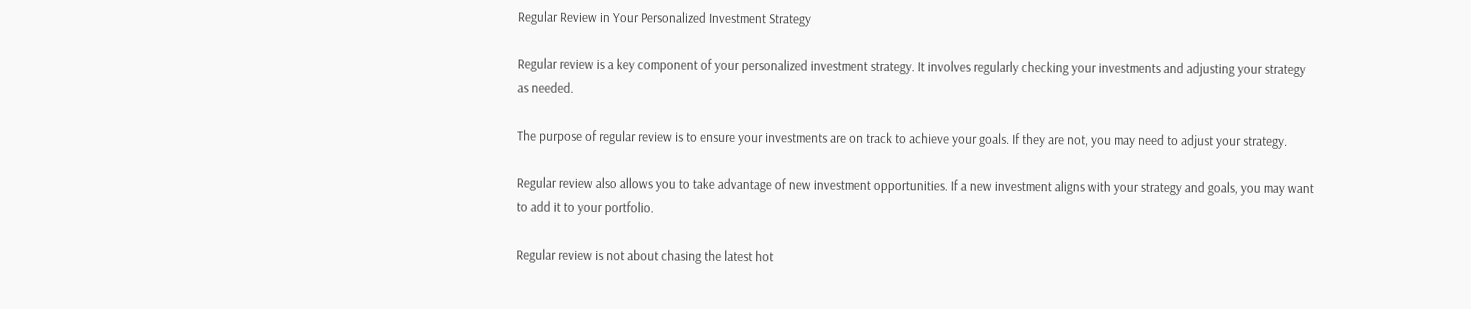Regular Review in Your Personalized Investment Strategy

Regular review is a key component of your personalized investment strategy. It involves regularly checking your investments and adjusting your strategy as needed.

The purpose of regular review is to ensure your investments are on track to achieve your goals. If they are not, you may need to adjust your strategy.

Regular review also allows you to take advantage of new investment opportunities. If a new investment aligns with your strategy and goals, you may want to add it to your portfolio.

Regular review is not about chasing the latest hot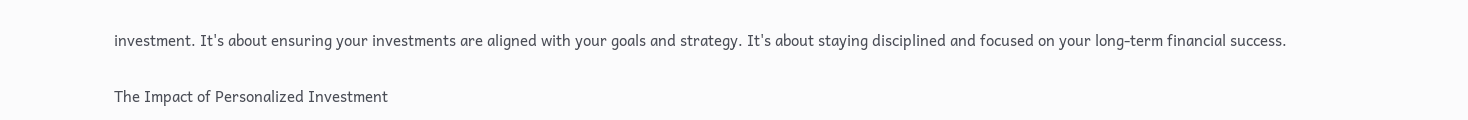investment. It's about ensuring your investments are aligned with your goals and strategy. It's about staying disciplined and focused on your long-term financial success.

The Impact of Personalized Investment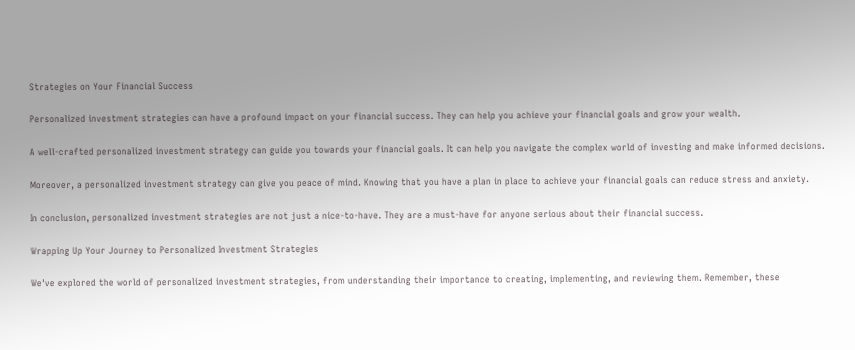Strategies on Your Financial Success

Personalized investment strategies can have a profound impact on your financial success. They can help you achieve your financial goals and grow your wealth.

A well-crafted personalized investment strategy can guide you towards your financial goals. It can help you navigate the complex world of investing and make informed decisions.

Moreover, a personalized investment strategy can give you peace of mind. Knowing that you have a plan in place to achieve your financial goals can reduce stress and anxiety.

In conclusion, personalized investment strategies are not just a nice-to-have. They are a must-have for anyone serious about their financial success.

Wrapping Up Your Journey to Personalized Investment Strategies

We've explored the world of personalized investment strategies, from understanding their importance to creating, implementing, and reviewing them. Remember, these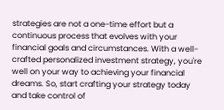strategies are not a one-time effort but a continuous process that evolves with your financial goals and circumstances. With a well-crafted personalized investment strategy, you're well on your way to achieving your financial dreams. So, start crafting your strategy today and take control of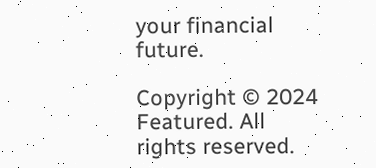your financial future.

Copyright © 2024 Featured. All rights reserved.